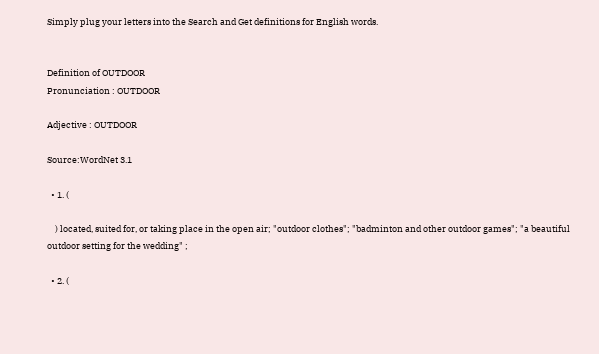Simply plug your letters into the Search and Get definitions for English words.


Definition of OUTDOOR
Pronunciation : OUTDOOR

Adjective : OUTDOOR

Source:WordNet 3.1

  • 1. (

    ) located, suited for, or taking place in the open air; "outdoor clothes"; "badminton and other outdoor games"; "a beautiful outdoor setting for the wedding" ;

  • 2. (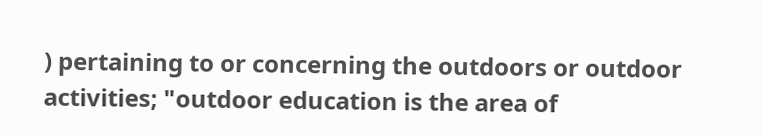) pertaining to or concerning the outdoors or outdoor activities; "outdoor education is the area of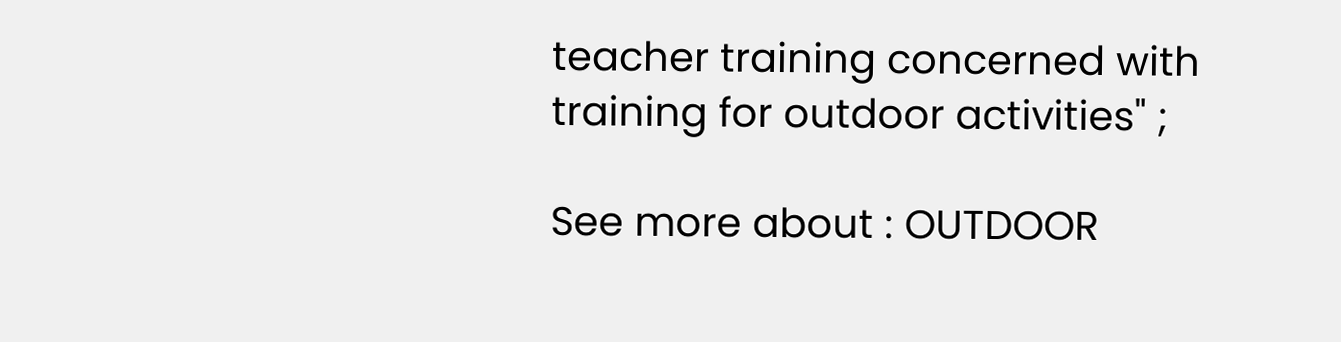teacher training concerned with training for outdoor activities" ;

See more about : OUTDOOR